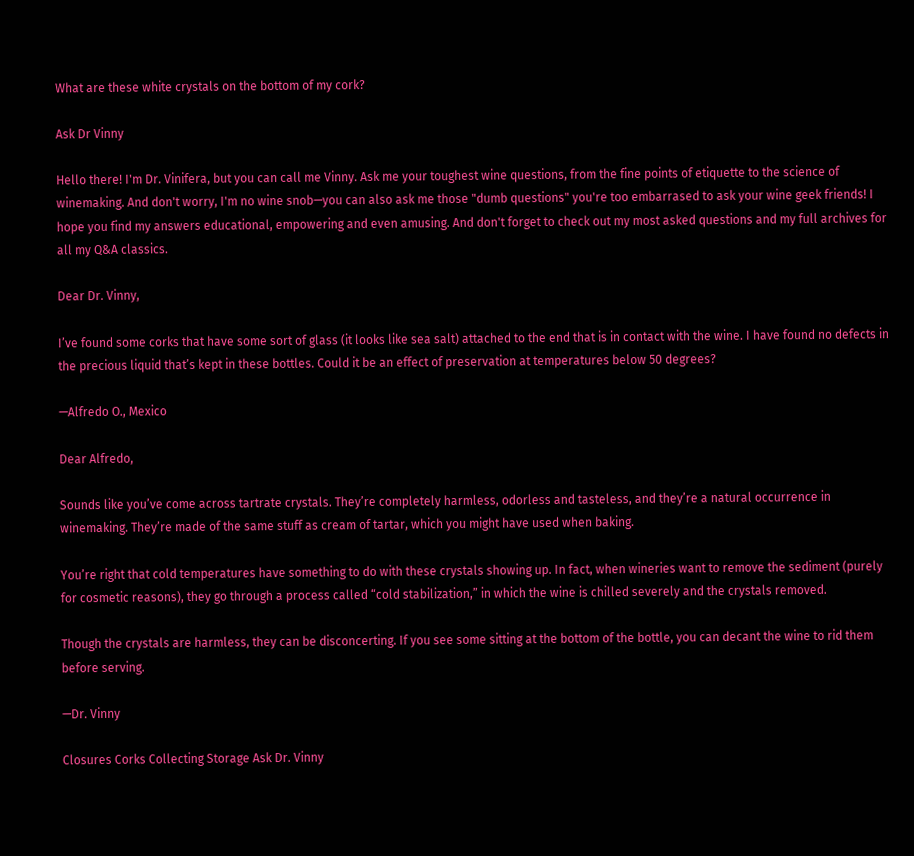What are these white crystals on the bottom of my cork?

Ask Dr Vinny

Hello there! I'm Dr. Vinifera, but you can call me Vinny. Ask me your toughest wine questions, from the fine points of etiquette to the science of winemaking. And don't worry, I'm no wine snob—you can also ask me those "dumb questions" you're too embarrased to ask your wine geek friends! I hope you find my answers educational, empowering and even amusing. And don't forget to check out my most asked questions and my full archives for all my Q&A classics.

Dear Dr. Vinny,

I’ve found some corks that have some sort of glass (it looks like sea salt) attached to the end that is in contact with the wine. I have found no defects in the precious liquid that’s kept in these bottles. Could it be an effect of preservation at temperatures below 50 degrees?

—Alfredo O., Mexico

Dear Alfredo,

Sounds like you’ve come across tartrate crystals. They’re completely harmless, odorless and tasteless, and they’re a natural occurrence in winemaking. They’re made of the same stuff as cream of tartar, which you might have used when baking.

You’re right that cold temperatures have something to do with these crystals showing up. In fact, when wineries want to remove the sediment (purely for cosmetic reasons), they go through a process called “cold stabilization,” in which the wine is chilled severely and the crystals removed.

Though the crystals are harmless, they can be disconcerting. If you see some sitting at the bottom of the bottle, you can decant the wine to rid them before serving.

—Dr. Vinny

Closures Corks Collecting Storage Ask Dr. Vinny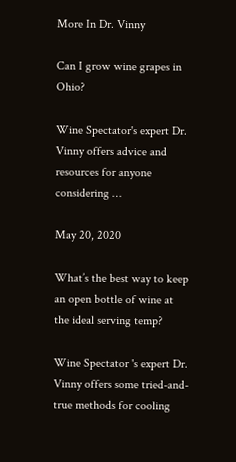More In Dr. Vinny

Can I grow wine grapes in Ohio?

Wine Spectator's expert Dr. Vinny offers advice and resources for anyone considering …

May 20, 2020

What’s the best way to keep an open bottle of wine at the ideal serving temp?

Wine Spectator 's expert Dr. Vinny offers some tried-and-true methods for cooling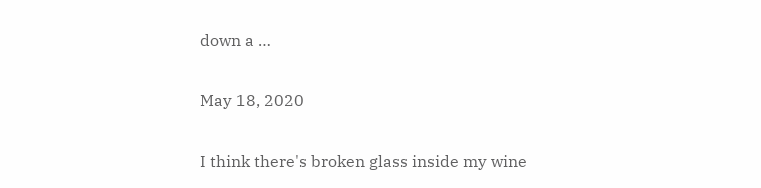down a …

May 18, 2020

I think there's broken glass inside my wine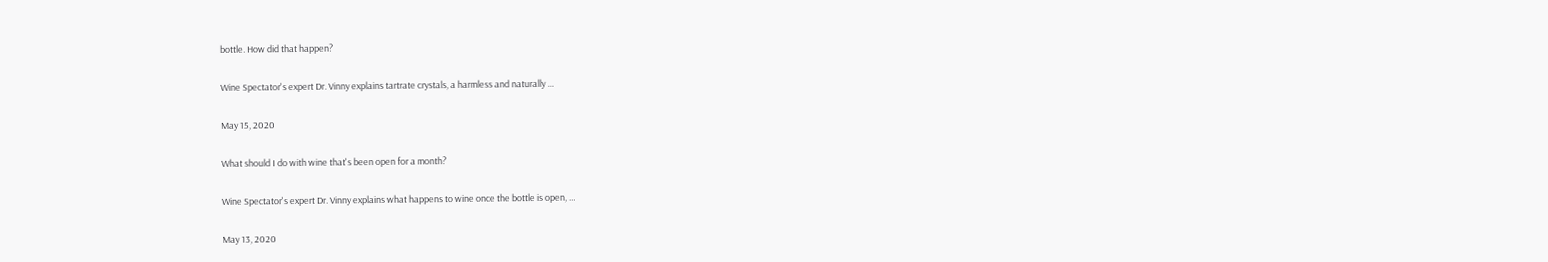bottle. How did that happen?

Wine Spectator's expert Dr. Vinny explains tartrate crystals, a harmless and naturally …

May 15, 2020

What should I do with wine that's been open for a month?

Wine Spectator's expert Dr. Vinny explains what happens to wine once the bottle is open, …

May 13, 2020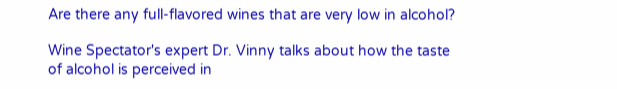Are there any full-flavored wines that are very low in alcohol?

Wine Spectator's expert Dr. Vinny talks about how the taste of alcohol is perceived in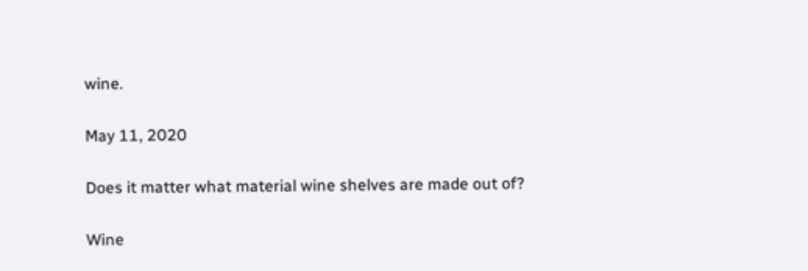wine.

May 11, 2020

Does it matter what material wine shelves are made out of?

Wine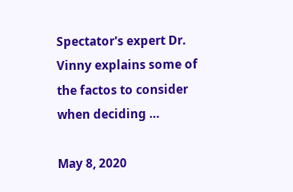Spectator's expert Dr. Vinny explains some of the factos to consider when deciding …

May 8, 2020